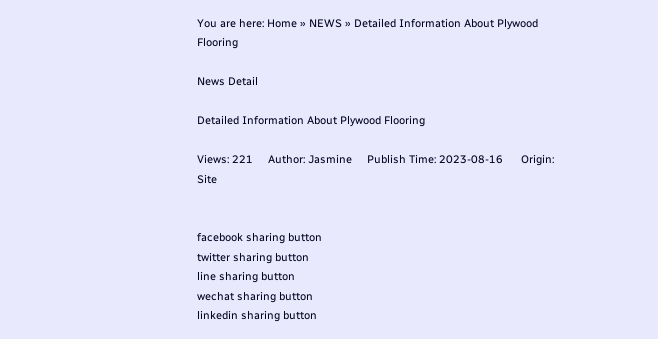You are here: Home » NEWS » Detailed Information About Plywood Flooring

News Detail

Detailed Information About Plywood Flooring

Views: 221     Author: Jasmine     Publish Time: 2023-08-16      Origin: Site


facebook sharing button
twitter sharing button
line sharing button
wechat sharing button
linkedin sharing button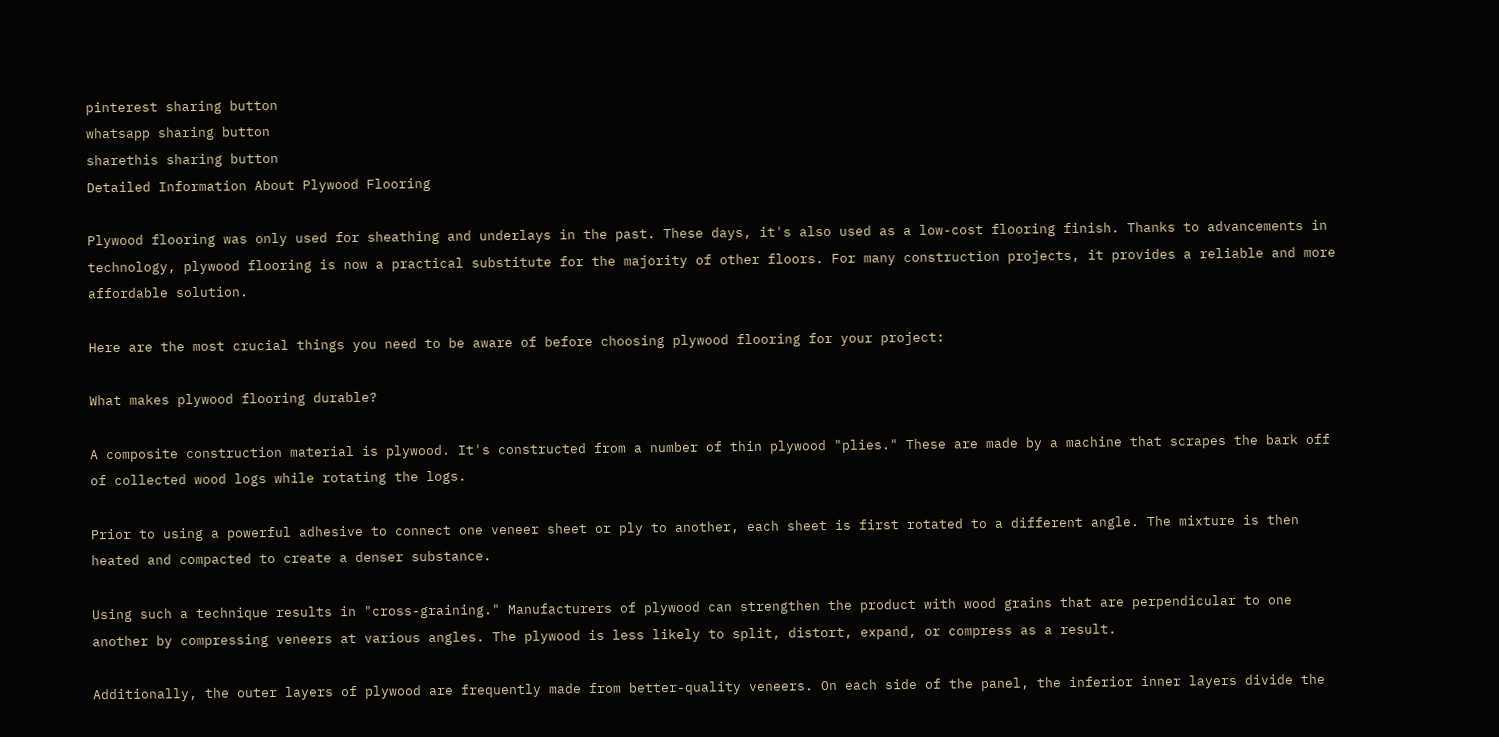pinterest sharing button
whatsapp sharing button
sharethis sharing button
Detailed Information About Plywood Flooring

Plywood flooring was only used for sheathing and underlays in the past. These days, it's also used as a low-cost flooring finish. Thanks to advancements in technology, plywood flooring is now a practical substitute for the majority of other floors. For many construction projects, it provides a reliable and more affordable solution.

Here are the most crucial things you need to be aware of before choosing plywood flooring for your project:

What makes plywood flooring durable?

A composite construction material is plywood. It's constructed from a number of thin plywood "plies." These are made by a machine that scrapes the bark off of collected wood logs while rotating the logs.

Prior to using a powerful adhesive to connect one veneer sheet or ply to another, each sheet is first rotated to a different angle. The mixture is then heated and compacted to create a denser substance.

Using such a technique results in "cross-graining." Manufacturers of plywood can strengthen the product with wood grains that are perpendicular to one another by compressing veneers at various angles. The plywood is less likely to split, distort, expand, or compress as a result.

Additionally, the outer layers of plywood are frequently made from better-quality veneers. On each side of the panel, the inferior inner layers divide the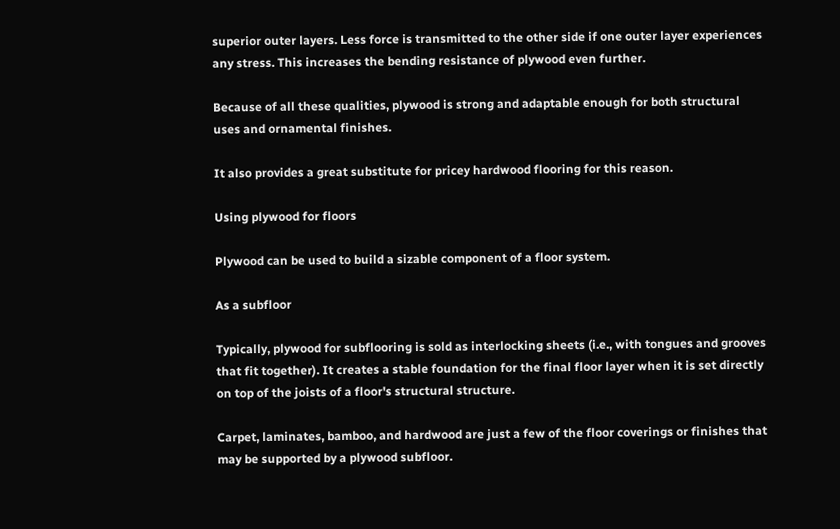superior outer layers. Less force is transmitted to the other side if one outer layer experiences any stress. This increases the bending resistance of plywood even further.

Because of all these qualities, plywood is strong and adaptable enough for both structural uses and ornamental finishes.

It also provides a great substitute for pricey hardwood flooring for this reason.

Using plywood for floors

Plywood can be used to build a sizable component of a floor system.

As a subfloor

Typically, plywood for subflooring is sold as interlocking sheets (i.e., with tongues and grooves that fit together). It creates a stable foundation for the final floor layer when it is set directly on top of the joists of a floor's structural structure.

Carpet, laminates, bamboo, and hardwood are just a few of the floor coverings or finishes that may be supported by a plywood subfloor.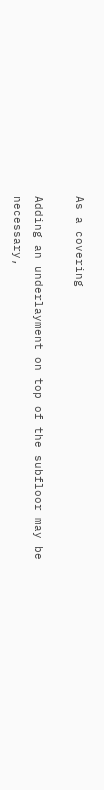As a covering

Adding an underlayment on top of the subfloor may be necessary,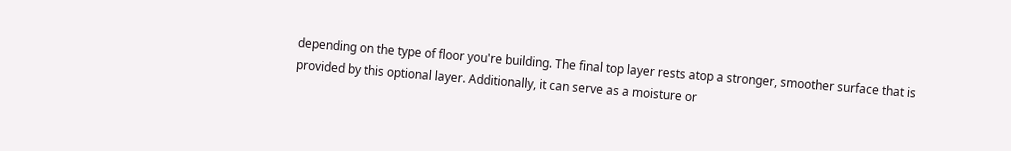depending on the type of floor you're building. The final top layer rests atop a stronger, smoother surface that is provided by this optional layer. Additionally, it can serve as a moisture or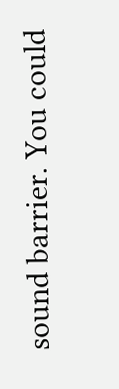sound barrier. You could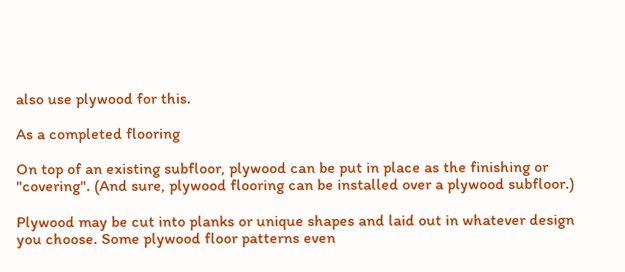also use plywood for this.

As a completed flooring

On top of an existing subfloor, plywood can be put in place as the finishing or "covering". (And sure, plywood flooring can be installed over a plywood subfloor.)

Plywood may be cut into planks or unique shapes and laid out in whatever design you choose. Some plywood floor patterns even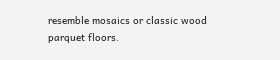resemble mosaics or classic wood parquet floors.